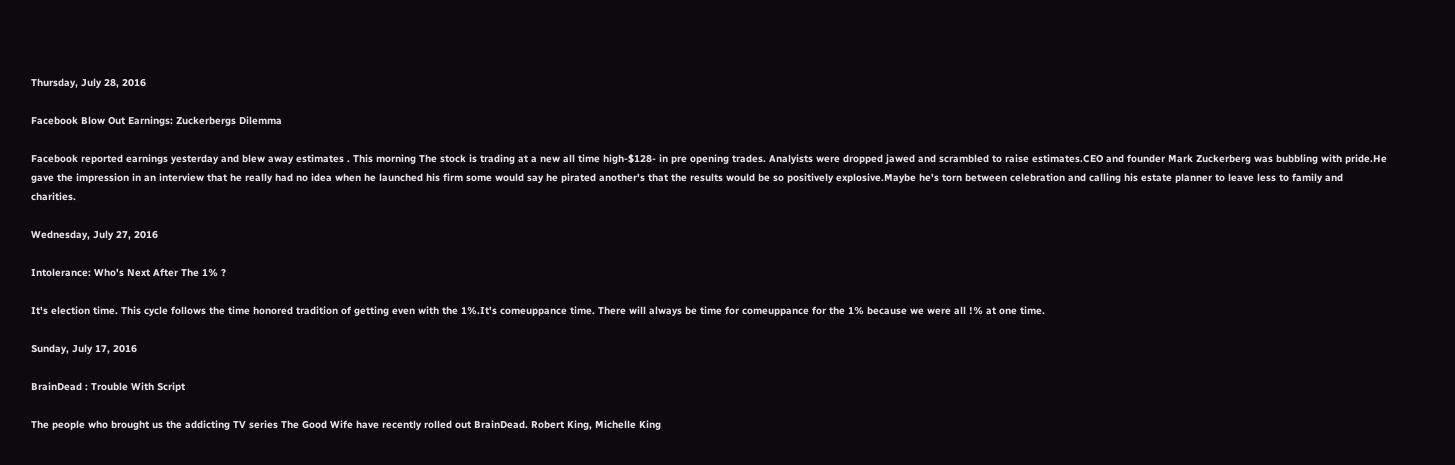Thursday, July 28, 2016

Facebook Blow Out Earnings: Zuckerbergs Dilemma

Facebook reported earnings yesterday and blew away estimates . This morning The stock is trading at a new all time high-$128- in pre opening trades. Analyists were dropped jawed and scrambled to raise estimates.CEO and founder Mark Zuckerberg was bubbling with pride.He gave the impression in an interview that he really had no idea when he launched his firm some would say he pirated another's that the results would be so positively explosive.Maybe he's torn between celebration and calling his estate planner to leave less to family and charities.

Wednesday, July 27, 2016

Intolerance: Who's Next After The 1% ?

It's election time. This cycle follows the time honored tradition of getting even with the 1%.It's comeuppance time. There will always be time for comeuppance for the 1% because we were all !% at one time.

Sunday, July 17, 2016

BrainDead : Trouble With Script

The people who brought us the addicting TV series The Good Wife have recently rolled out BrainDead. Robert King, Michelle King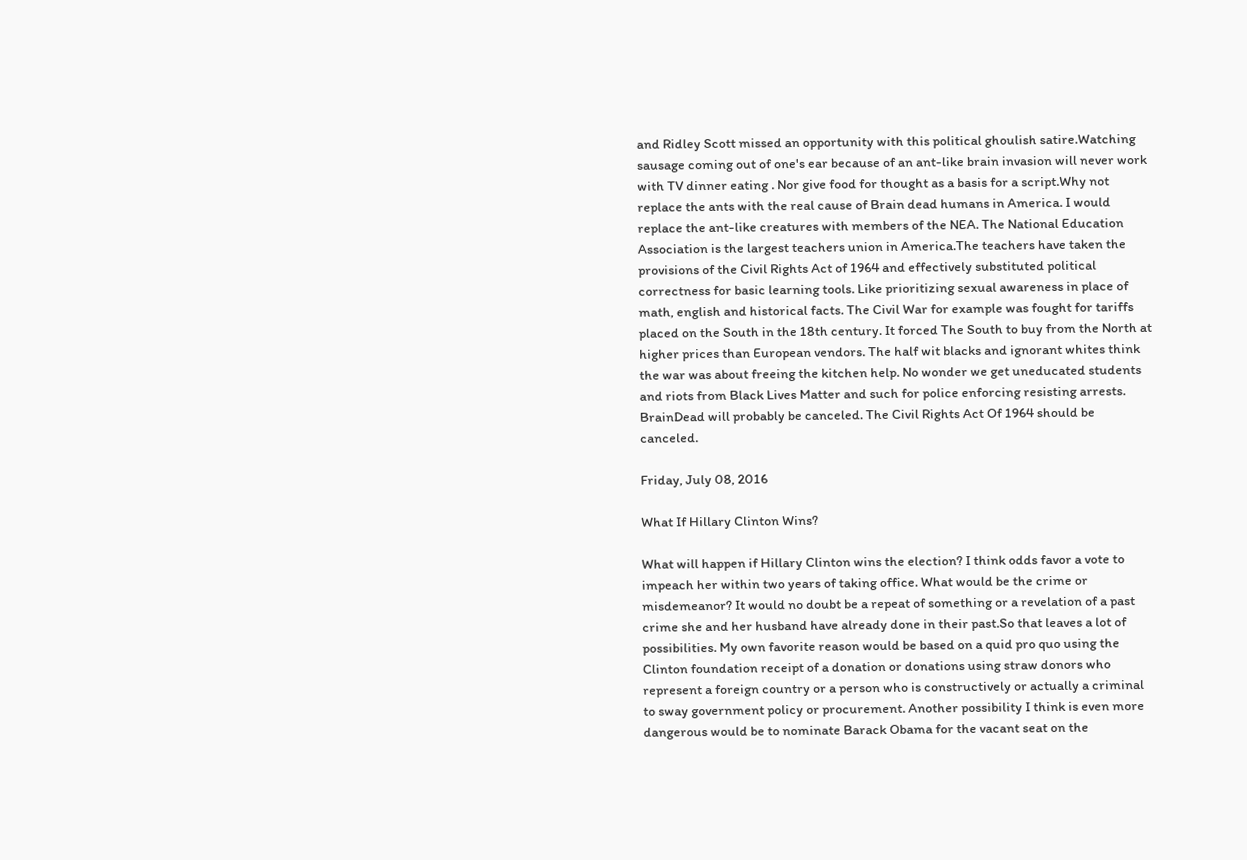and Ridley Scott missed an opportunity with this political ghoulish satire.Watching sausage coming out of one's ear because of an ant-like brain invasion will never work with TV dinner eating . Nor give food for thought as a basis for a script.Why not replace the ants with the real cause of Brain dead humans in America. I would replace the ant-like creatures with members of the NEA. The National Education Association is the largest teachers union in America.The teachers have taken the provisions of the Civil Rights Act of 1964 and effectively substituted political correctness for basic learning tools. Like prioritizing sexual awareness in place of math, english and historical facts. The Civil War for example was fought for tariffs placed on the South in the 18th century. It forced The South to buy from the North at higher prices than European vendors. The half wit blacks and ignorant whites think the war was about freeing the kitchen help. No wonder we get uneducated students and riots from Black Lives Matter and such for police enforcing resisting arrests. BrainDead will probably be canceled. The Civil Rights Act Of 1964 should be canceled.

Friday, July 08, 2016

What If Hillary Clinton Wins?

What will happen if Hillary Clinton wins the election? I think odds favor a vote to impeach her within two years of taking office. What would be the crime or misdemeanor? It would no doubt be a repeat of something or a revelation of a past crime she and her husband have already done in their past.So that leaves a lot of possibilities. My own favorite reason would be based on a quid pro quo using the Clinton foundation receipt of a donation or donations using straw donors who represent a foreign country or a person who is constructively or actually a criminal to sway government policy or procurement. Another possibility I think is even more dangerous would be to nominate Barack Obama for the vacant seat on the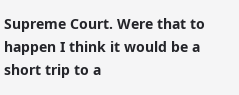Supreme Court. Were that to happen I think it would be a short trip to a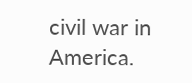civil war in America.